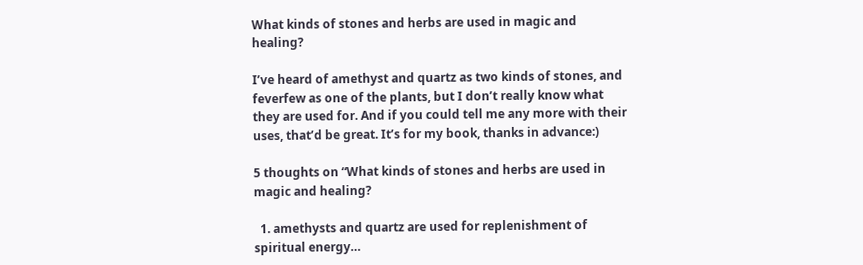What kinds of stones and herbs are used in magic and healing?

I’ve heard of amethyst and quartz as two kinds of stones, and feverfew as one of the plants, but I don’t really know what they are used for. And if you could tell me any more with their uses, that’d be great. It’s for my book, thanks in advance:)

5 thoughts on “What kinds of stones and herbs are used in magic and healing?

  1. amethysts and quartz are used for replenishment of spiritual energy…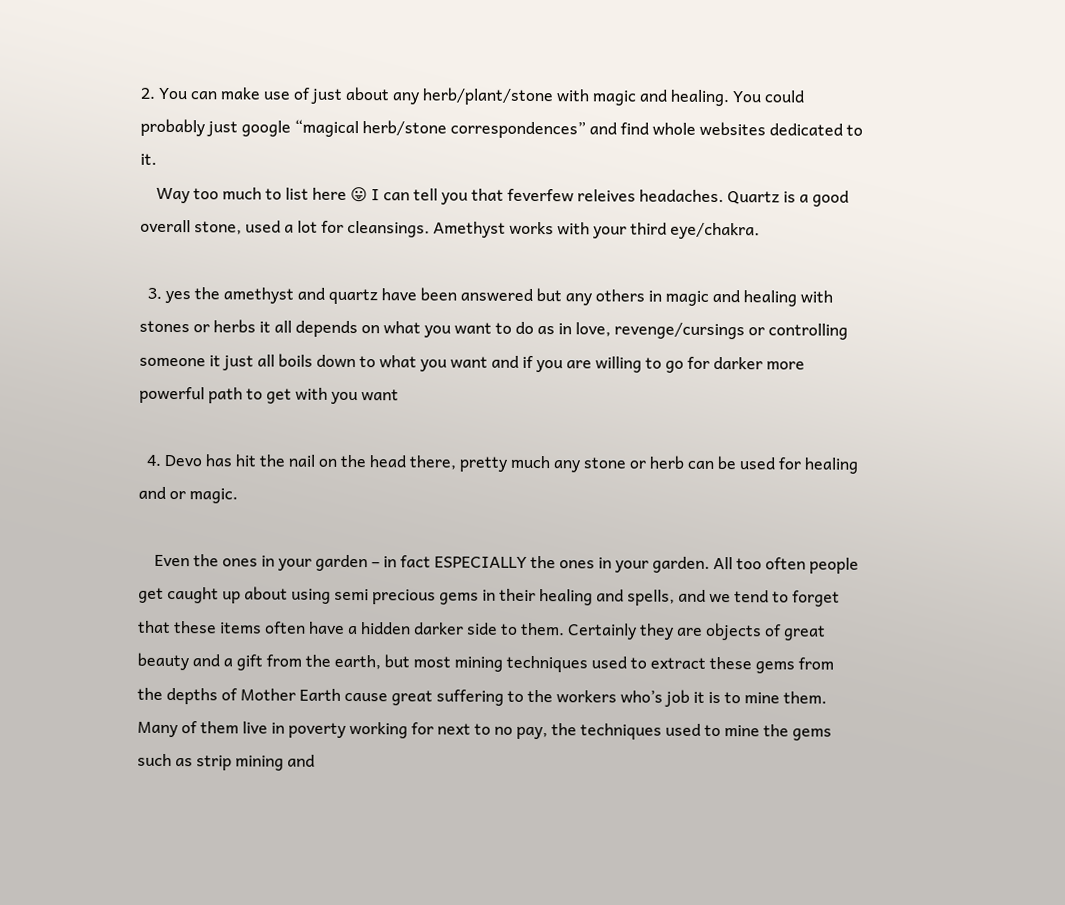2. You can make use of just about any herb/plant/stone with magic and healing. You could probably just google “magical herb/stone correspondences” and find whole websites dedicated to it.
    Way too much to list here 😛 I can tell you that feverfew releives headaches. Quartz is a good overall stone, used a lot for cleansings. Amethyst works with your third eye/chakra.

  3. yes the amethyst and quartz have been answered but any others in magic and healing with stones or herbs it all depends on what you want to do as in love, revenge/cursings or controlling someone it just all boils down to what you want and if you are willing to go for darker more powerful path to get with you want

  4. Devo has hit the nail on the head there, pretty much any stone or herb can be used for healing and or magic.

    Even the ones in your garden – in fact ESPECIALLY the ones in your garden. All too often people get caught up about using semi precious gems in their healing and spells, and we tend to forget that these items often have a hidden darker side to them. Certainly they are objects of great beauty and a gift from the earth, but most mining techniques used to extract these gems from the depths of Mother Earth cause great suffering to the workers who’s job it is to mine them. Many of them live in poverty working for next to no pay, the techniques used to mine the gems such as strip mining and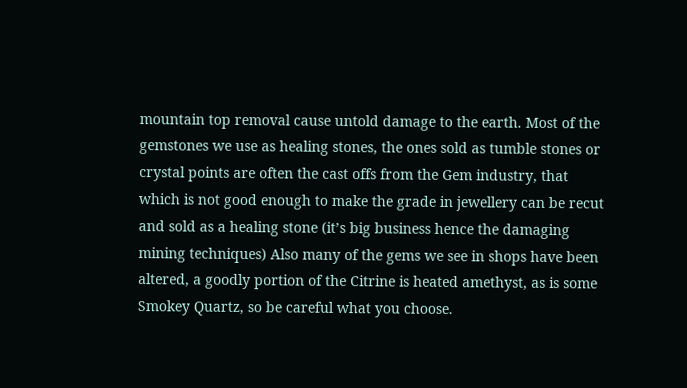mountain top removal cause untold damage to the earth. Most of the gemstones we use as healing stones, the ones sold as tumble stones or crystal points are often the cast offs from the Gem industry, that which is not good enough to make the grade in jewellery can be recut and sold as a healing stone (it’s big business hence the damaging mining techniques) Also many of the gems we see in shops have been altered, a goodly portion of the Citrine is heated amethyst, as is some Smokey Quartz, so be careful what you choose.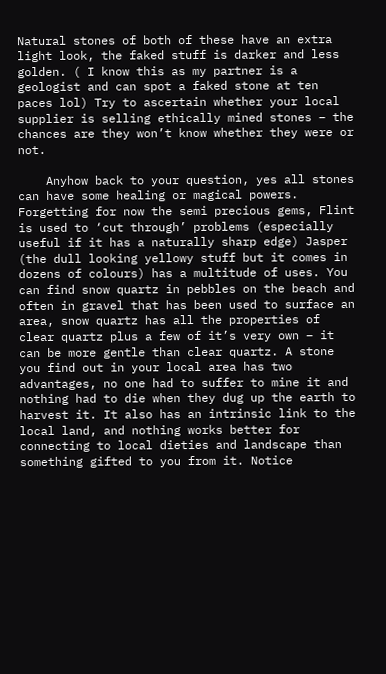Natural stones of both of these have an extra light look, the faked stuff is darker and less golden. ( I know this as my partner is a geologist and can spot a faked stone at ten paces lol) Try to ascertain whether your local supplier is selling ethically mined stones – the chances are they won’t know whether they were or not.

    Anyhow back to your question, yes all stones can have some healing or magical powers. Forgetting for now the semi precious gems, Flint is used to ‘cut through’ problems (especially useful if it has a naturally sharp edge) Jasper (the dull looking yellowy stuff but it comes in dozens of colours) has a multitude of uses. You can find snow quartz in pebbles on the beach and often in gravel that has been used to surface an area, snow quartz has all the properties of clear quartz plus a few of it’s very own – it can be more gentle than clear quartz. A stone you find out in your local area has two advantages, no one had to suffer to mine it and nothing had to die when they dug up the earth to harvest it. It also has an intrinsic link to the local land, and nothing works better for connecting to local dieties and landscape than something gifted to you from it. Notice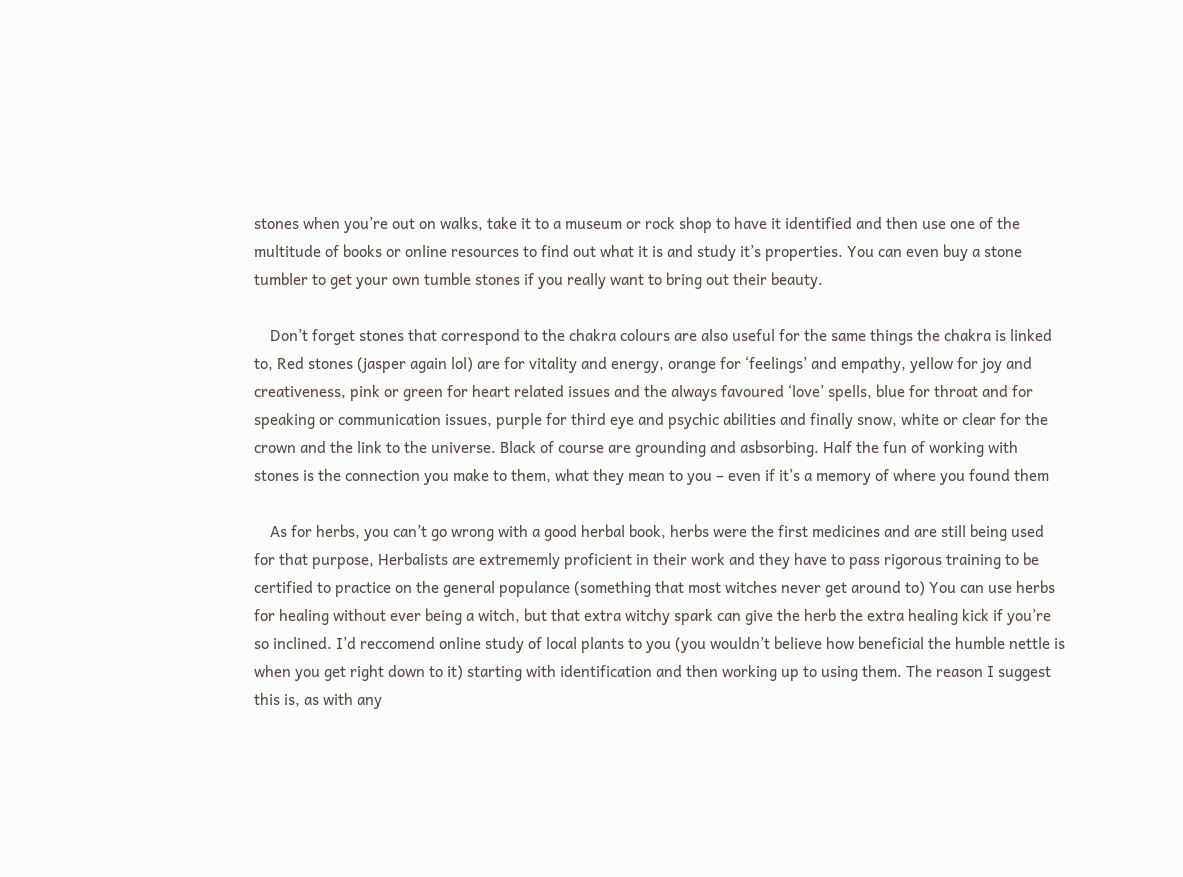stones when you’re out on walks, take it to a museum or rock shop to have it identified and then use one of the multitude of books or online resources to find out what it is and study it’s properties. You can even buy a stone tumbler to get your own tumble stones if you really want to bring out their beauty.

    Don’t forget stones that correspond to the chakra colours are also useful for the same things the chakra is linked to, Red stones (jasper again lol) are for vitality and energy, orange for ‘feelings’ and empathy, yellow for joy and creativeness, pink or green for heart related issues and the always favoured ‘love’ spells, blue for throat and for speaking or communication issues, purple for third eye and psychic abilities and finally snow, white or clear for the crown and the link to the universe. Black of course are grounding and asbsorbing. Half the fun of working with stones is the connection you make to them, what they mean to you – even if it’s a memory of where you found them

    As for herbs, you can’t go wrong with a good herbal book, herbs were the first medicines and are still being used for that purpose, Herbalists are extrememly proficient in their work and they have to pass rigorous training to be certified to practice on the general populance (something that most witches never get around to) You can use herbs for healing without ever being a witch, but that extra witchy spark can give the herb the extra healing kick if you’re so inclined. I’d reccomend online study of local plants to you (you wouldn’t believe how beneficial the humble nettle is when you get right down to it) starting with identification and then working up to using them. The reason I suggest this is, as with any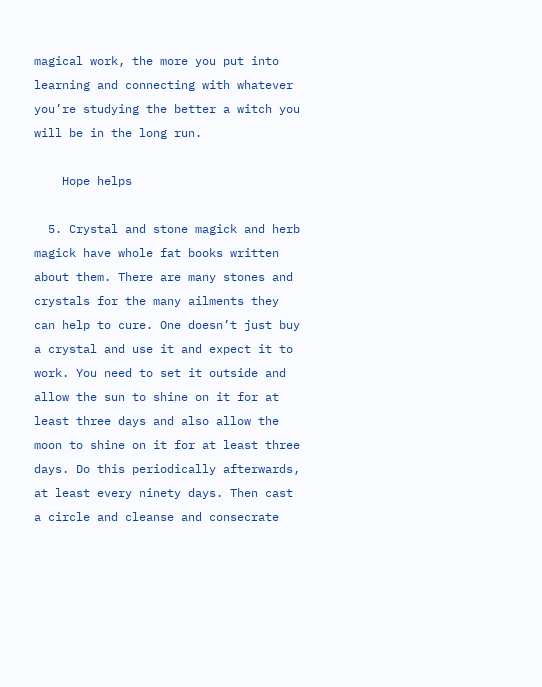magical work, the more you put into learning and connecting with whatever you’re studying the better a witch you will be in the long run.

    Hope helps

  5. Crystal and stone magick and herb magick have whole fat books written about them. There are many stones and crystals for the many ailments they can help to cure. One doesn’t just buy a crystal and use it and expect it to work. You need to set it outside and allow the sun to shine on it for at least three days and also allow the moon to shine on it for at least three days. Do this periodically afterwards, at least every ninety days. Then cast a circle and cleanse and consecrate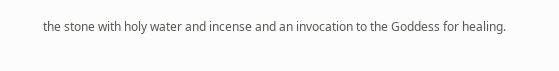the stone with holy water and incense and an invocation to the Goddess for healing.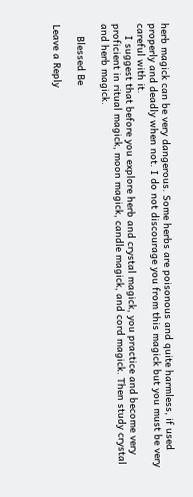herb magick can be very dangerous. Some herbs are poisonous and quite harmless, if used properly and deadly when not. I do not discourage you from this magick but you must be very careful with it.
    I suggest that before you explore herb and crystal magick, you practice and become very proficient in ritual magick, moon magick, candle magick, and cord magick. Then study crystal and herb magick.

    Blessed Be

Leave a Reply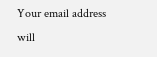Your email address will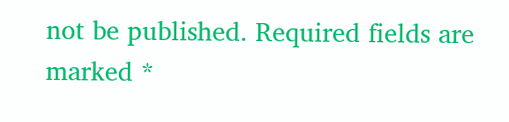not be published. Required fields are marked *